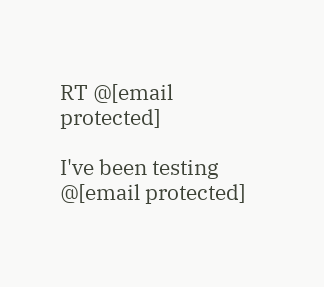RT @[email protected]

I've been testing @[email protected]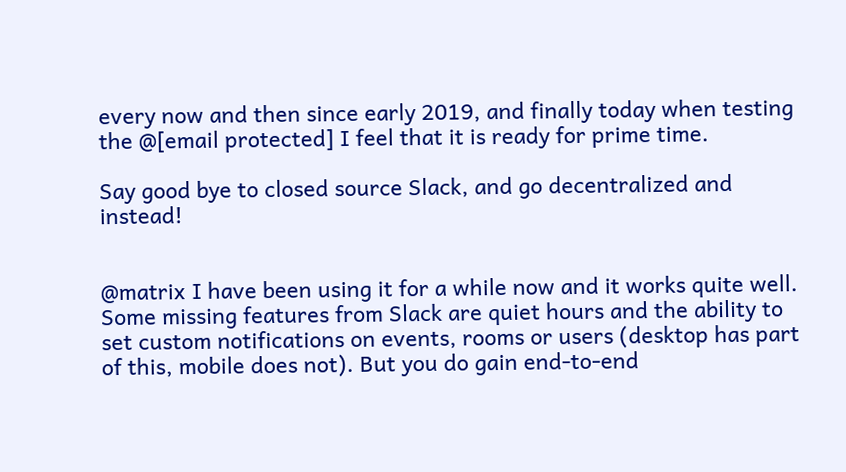every now and then since early 2019, and finally today when testing the @[email protected] I feel that it is ready for prime time.

Say good bye to closed source Slack, and go decentralized and instead!


@matrix I have been using it for a while now and it works quite well. Some missing features from Slack are quiet hours and the ability to set custom notifications on events, rooms or users (desktop has part of this, mobile does not). But you do gain end-to-end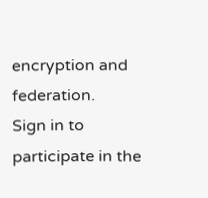encryption and federation.
Sign in to participate in the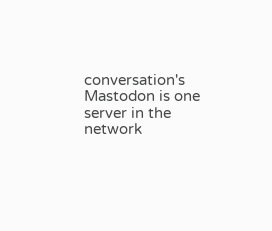conversation's Mastodon is one server in the network